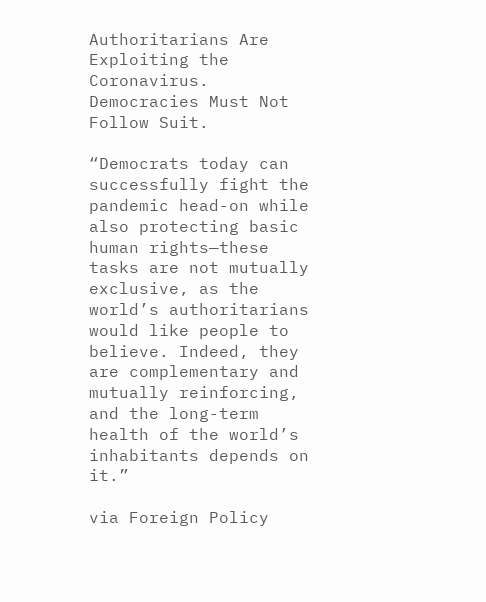Authoritarians Are Exploiting the Coronavirus. Democracies Must Not Follow Suit.

“Democrats today can successfully fight the pandemic head-on while also protecting basic human rights—these tasks are not mutually exclusive, as the world’s authoritarians would like people to believe. Indeed, they are complementary and mutually reinforcing, and the long-term health of the world’s inhabitants depends on it.”

via Foreign Policy